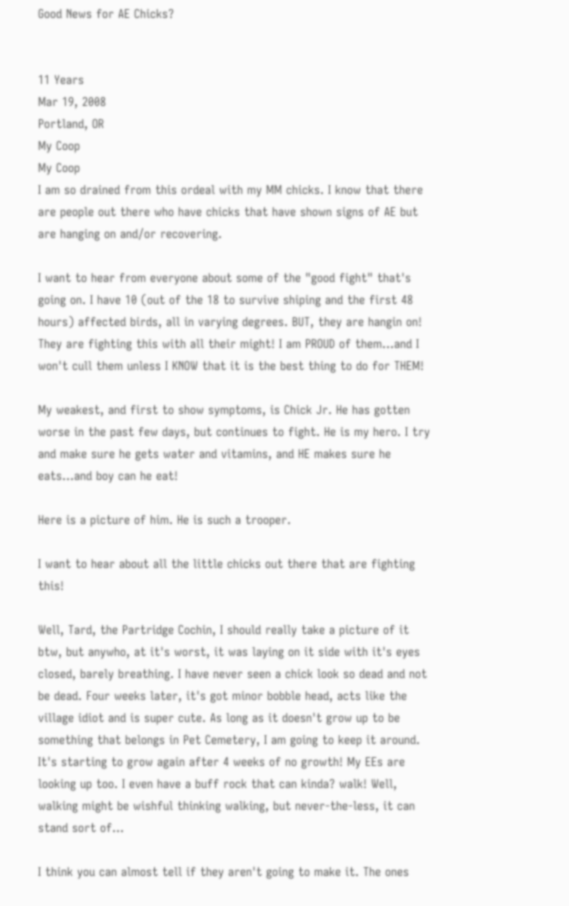Good News for AE Chicks?


11 Years
Mar 19, 2008
Portland, OR
My Coop
My Coop
I am so drained from this ordeal with my MM chicks. I know that there are people out there who have chicks that have shown signs of AE but are hanging on and/or recovering.

I want to hear from everyone about some of the "good fight" that's going on. I have 10 (out of the 18 to survive shiping and the first 48 hours) affected birds, all in varying degrees. BUT, they are hangin on! They are fighting this with all their might! I am PROUD of them...and I won't cull them unless I KNOW that it is the best thing to do for THEM!

My weakest, and first to show symptoms, is Chick Jr. He has gotten worse in the past few days, but continues to fight. He is my hero. I try and make sure he gets water and vitamins, and HE makes sure he eats...and boy can he eat!

Here is a picture of him. He is such a trooper.

I want to hear about all the little chicks out there that are fighting this!

Well, Tard, the Partridge Cochin, I should really take a picture of it btw, but anywho, at it's worst, it was laying on it side with it's eyes closed, barely breathing. I have never seen a chick look so dead and not be dead. Four weeks later, it's got minor bobble head, acts like the village idiot and is super cute. As long as it doesn't grow up to be something that belongs in Pet Cemetery, I am going to keep it around. It's starting to grow again after 4 weeks of no growth! My EEs are looking up too. I even have a buff rock that can kinda? walk! Well, walking might be wishful thinking walking, but never-the-less, it can stand sort of...

I think you can almost tell if they aren't going to make it. The ones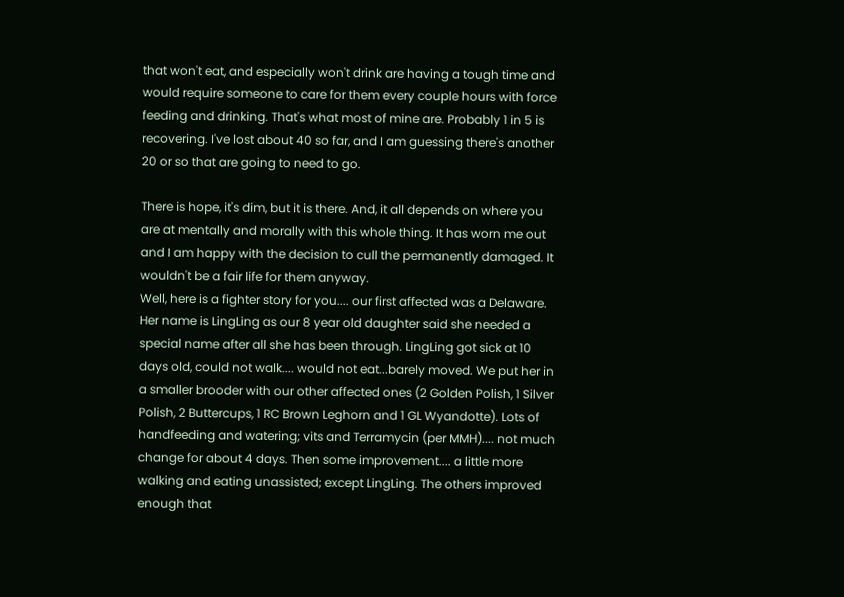that won't eat, and especially won't drink are having a tough time and would require someone to care for them every couple hours with force feeding and drinking. That's what most of mine are. Probably 1 in 5 is recovering. I've lost about 40 so far, and I am guessing there's another 20 or so that are going to need to go.

There is hope, it's dim, but it is there. And, it all depends on where you are at mentally and morally with this whole thing. It has worn me out and I am happy with the decision to cull the permanently damaged. It wouldn't be a fair life for them anyway.
Well, here is a fighter story for you.... our first affected was a Delaware. Her name is LingLing as our 8 year old daughter said she needed a special name after all she has been through. LingLing got sick at 10 days old, could not walk.... would not eat...barely moved. We put her in a smaller brooder with our other affected ones (2 Golden Polish, 1 Silver Polish, 2 Buttercups, 1 RC Brown Leghorn and 1 GL Wyandotte). Lots of handfeeding and watering; vits and Terramycin (per MMH).... not much change for about 4 days. Then some improvement.... a little more walking and eating unassisted; except LingLing. The others improved enough that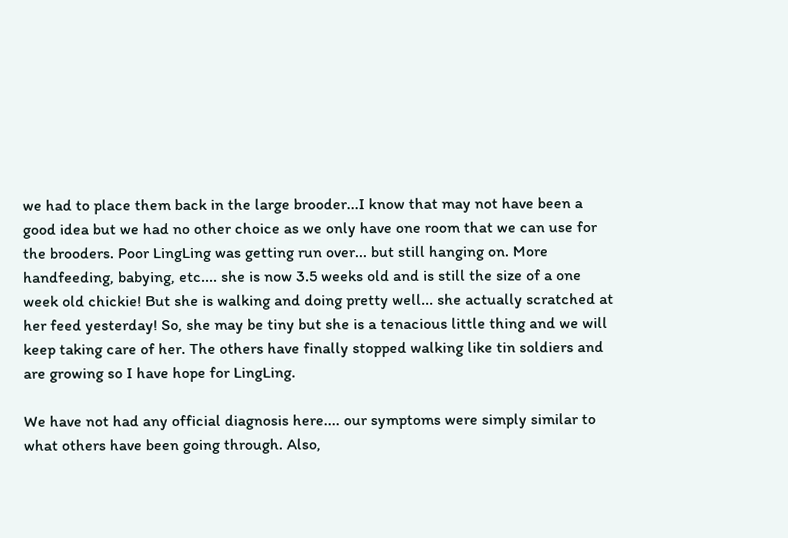we had to place them back in the large brooder...I know that may not have been a good idea but we had no other choice as we only have one room that we can use for the brooders. Poor LingLing was getting run over... but still hanging on. More handfeeding, babying, etc.... she is now 3.5 weeks old and is still the size of a one week old chickie! But she is walking and doing pretty well... she actually scratched at her feed yesterday! So, she may be tiny but she is a tenacious little thing and we will keep taking care of her. The others have finally stopped walking like tin soldiers and are growing so I have hope for LingLing.

We have not had any official diagnosis here.... our symptoms were simply similar to what others have been going through. Also,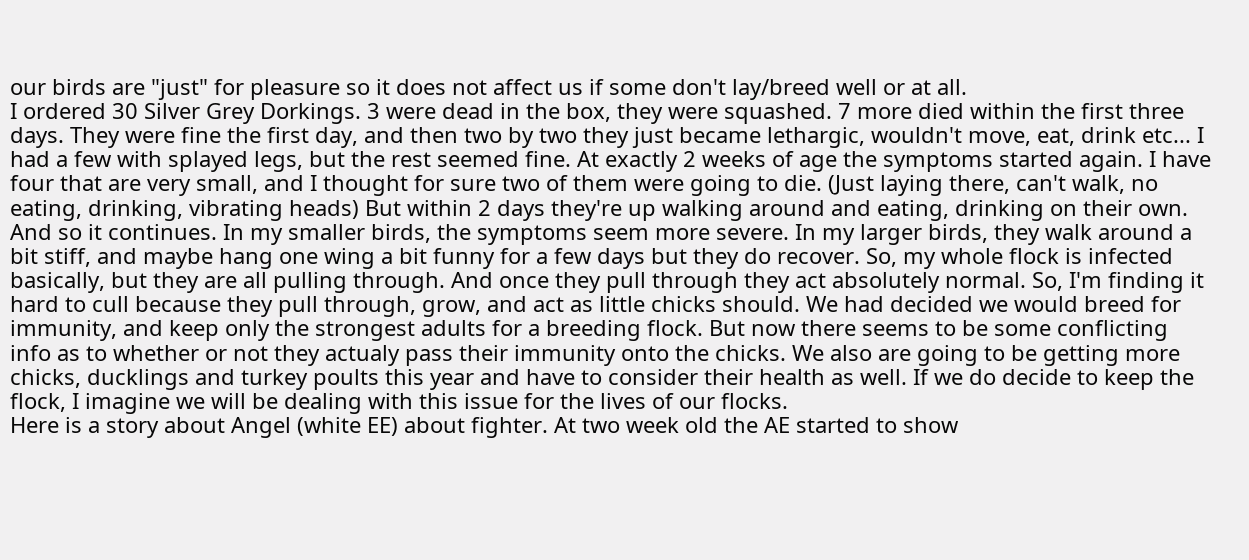our birds are "just" for pleasure so it does not affect us if some don't lay/breed well or at all.
I ordered 30 Silver Grey Dorkings. 3 were dead in the box, they were squashed. 7 more died within the first three days. They were fine the first day, and then two by two they just became lethargic, wouldn't move, eat, drink etc... I had a few with splayed legs, but the rest seemed fine. At exactly 2 weeks of age the symptoms started again. I have four that are very small, and I thought for sure two of them were going to die. (Just laying there, can't walk, no eating, drinking, vibrating heads) But within 2 days they're up walking around and eating, drinking on their own. And so it continues. In my smaller birds, the symptoms seem more severe. In my larger birds, they walk around a bit stiff, and maybe hang one wing a bit funny for a few days but they do recover. So, my whole flock is infected basically, but they are all pulling through. And once they pull through they act absolutely normal. So, I'm finding it hard to cull because they pull through, grow, and act as little chicks should. We had decided we would breed for immunity, and keep only the strongest adults for a breeding flock. But now there seems to be some conflicting info as to whether or not they actualy pass their immunity onto the chicks. We also are going to be getting more chicks, ducklings and turkey poults this year and have to consider their health as well. If we do decide to keep the flock, I imagine we will be dealing with this issue for the lives of our flocks.
Here is a story about Angel (white EE) about fighter. At two week old the AE started to show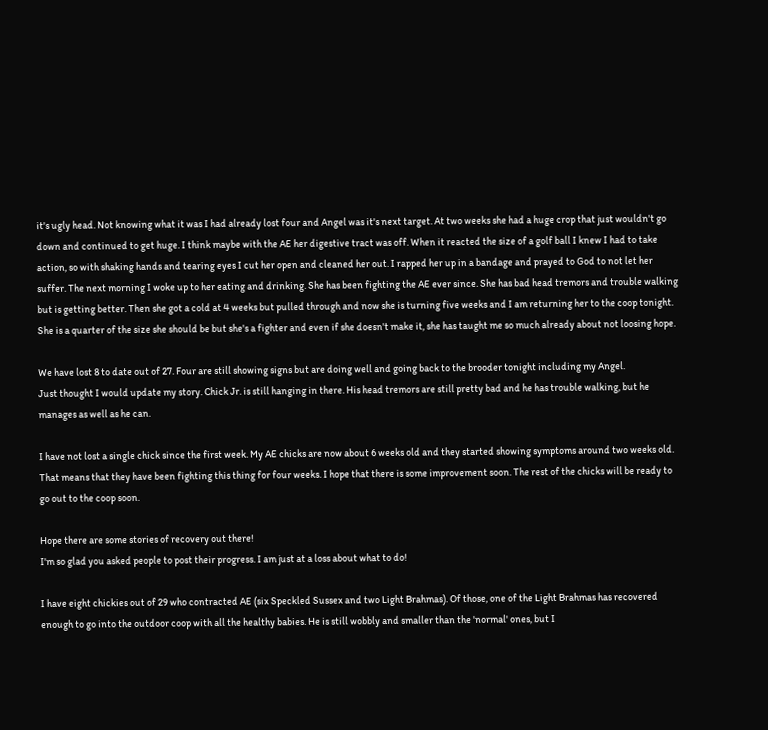it's ugly head. Not knowing what it was I had already lost four and Angel was it's next target. At two weeks she had a huge crop that just wouldn't go down and continued to get huge. I think maybe with the AE her digestive tract was off. When it reacted the size of a golf ball I knew I had to take action, so with shaking hands and tearing eyes I cut her open and cleaned her out. I rapped her up in a bandage and prayed to God to not let her suffer. The next morning I woke up to her eating and drinking. She has been fighting the AE ever since. She has bad head tremors and trouble walking but is getting better. Then she got a cold at 4 weeks but pulled through and now she is turning five weeks and I am returning her to the coop tonight. She is a quarter of the size she should be but she's a fighter and even if she doesn't make it, she has taught me so much already about not loosing hope.

We have lost 8 to date out of 27. Four are still showing signs but are doing well and going back to the brooder tonight including my Angel.
Just thought I would update my story. Chick Jr. is still hanging in there. His head tremors are still pretty bad and he has trouble walking, but he manages as well as he can.

I have not lost a single chick since the first week. My AE chicks are now about 6 weeks old and they started showing symptoms around two weeks old. That means that they have been fighting this thing for four weeks. I hope that there is some improvement soon. The rest of the chicks will be ready to go out to the coop soon.

Hope there are some stories of recovery out there!
I'm so glad you asked people to post their progress. I am just at a loss about what to do!

I have eight chickies out of 29 who contracted AE (six Speckled Sussex and two Light Brahmas). Of those, one of the Light Brahmas has recovered enough to go into the outdoor coop with all the healthy babies. He is still wobbly and smaller than the 'normal' ones, but I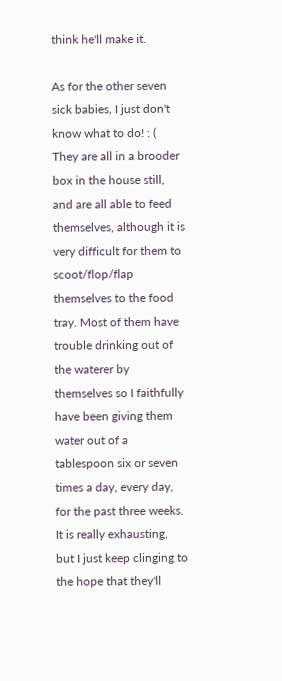think he'll make it.

As for the other seven sick babies, I just don't know what to do! : ( They are all in a brooder box in the house still, and are all able to feed themselves, although it is very difficult for them to scoot/flop/flap themselves to the food tray. Most of them have trouble drinking out of the waterer by themselves so I faithfully have been giving them water out of a tablespoon six or seven times a day, every day, for the past three weeks. It is really exhausting, but I just keep clinging to the hope that they'll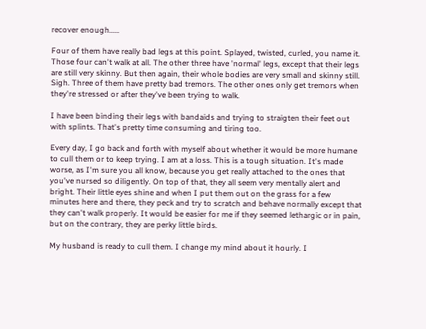recover enough.....

Four of them have really bad legs at this point. Splayed, twisted, curled, you name it. Those four can't walk at all. The other three have 'normal' legs, except that their legs are still very skinny. But then again, their whole bodies are very small and skinny still. Sigh. Three of them have pretty bad tremors. The other ones only get tremors when they're stressed or after they've been trying to walk.

I have been binding their legs with bandaids and trying to straigten their feet out with splints. That's pretty time consuming and tiring too.

Every day, I go back and forth with myself about whether it would be more humane to cull them or to keep trying. I am at a loss. This is a tough situation. It's made worse, as I'm sure you all know, because you get really attached to the ones that you've nursed so diligently. On top of that, they all seem very mentally alert and bright. Their little eyes shine and when I put them out on the grass for a few minutes here and there, they peck and try to scratch and behave normally except that they can't walk properly. It would be easier for me if they seemed lethargic or in pain, but on the contrary, they are perky little birds.

My husband is ready to cull them. I change my mind about it hourly. I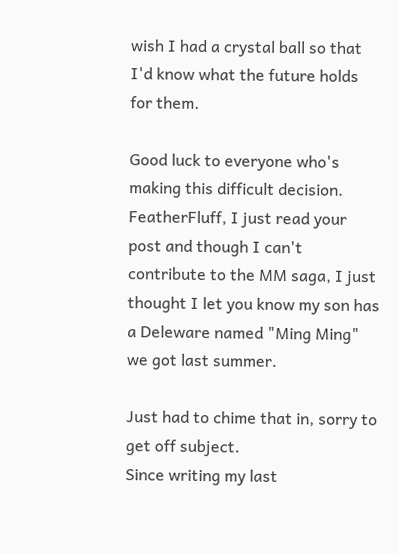wish I had a crystal ball so that I'd know what the future holds for them.

Good luck to everyone who's making this difficult decision.
FeatherFluff, I just read your post and though I can't contribute to the MM saga, I just thought I let you know my son has a Deleware named "Ming Ming" we got last summer.

Just had to chime that in, sorry to get off subject.
Since writing my last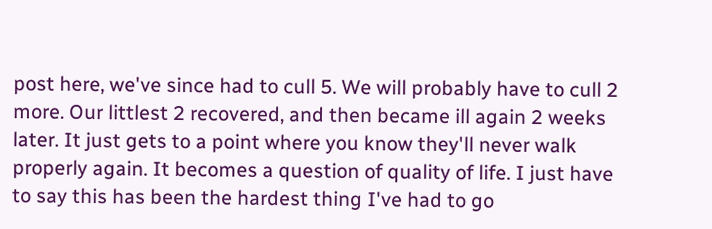post here, we've since had to cull 5. We will probably have to cull 2 more. Our littlest 2 recovered, and then became ill again 2 weeks later. It just gets to a point where you know they'll never walk properly again. It becomes a question of quality of life. I just have to say this has been the hardest thing I've had to go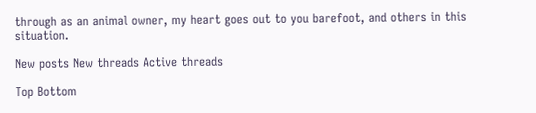through as an animal owner, my heart goes out to you barefoot, and others in this situation.

New posts New threads Active threads

Top Bottom